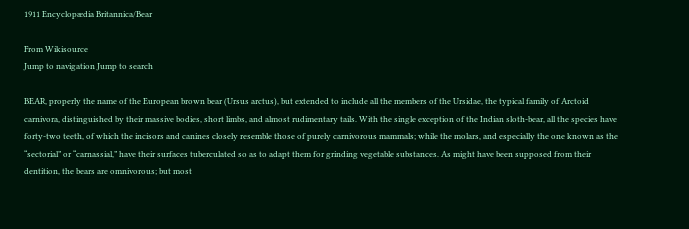1911 Encyclopædia Britannica/Bear

From Wikisource
Jump to navigation Jump to search

BEAR, properly the name of the European brown bear (Ursus arctus), but extended to include all the members of the Ursidae, the typical family of Arctoid carnivora, distinguished by their massive bodies, short limbs, and almost rudimentary tails. With the single exception of the Indian sloth-bear, all the species have forty-two teeth, of which the incisors and canines closely resemble those of purely carnivorous mammals; while the molars, and especially the one known as the “sectorial” or “carnassial,” have their surfaces tuberculated so as to adapt them for grinding vegetable substances. As might have been supposed from their dentition, the bears are omnivorous; but most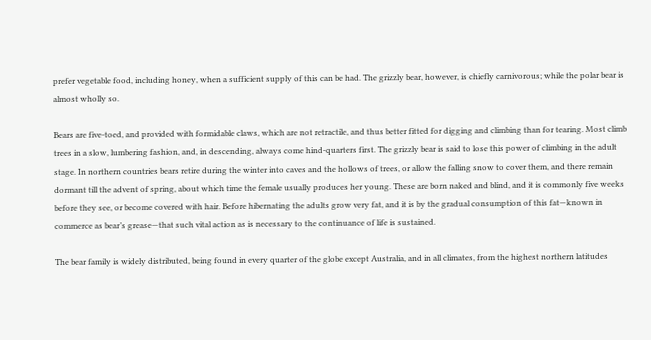prefer vegetable food, including honey, when a sufficient supply of this can be had. The grizzly bear, however, is chiefly carnivorous; while the polar bear is almost wholly so.

Bears are five-toed, and provided with formidable claws, which are not retractile, and thus better fitted for digging and climbing than for tearing. Most climb trees in a slow, lumbering fashion, and, in descending, always come hind-quarters first. The grizzly bear is said to lose this power of climbing in the adult stage. In northern countries bears retire during the winter into caves and the hollows of trees, or allow the falling snow to cover them, and there remain dormant till the advent of spring, about which time the female usually produces her young. These are born naked and blind, and it is commonly five weeks before they see, or become covered with hair. Before hibernating the adults grow very fat, and it is by the gradual consumption of this fat—known in commerce as bear’s grease—that such vital action as is necessary to the continuance of life is sustained.

The bear family is widely distributed, being found in every quarter of the globe except Australia, and in all climates, from the highest northern latitudes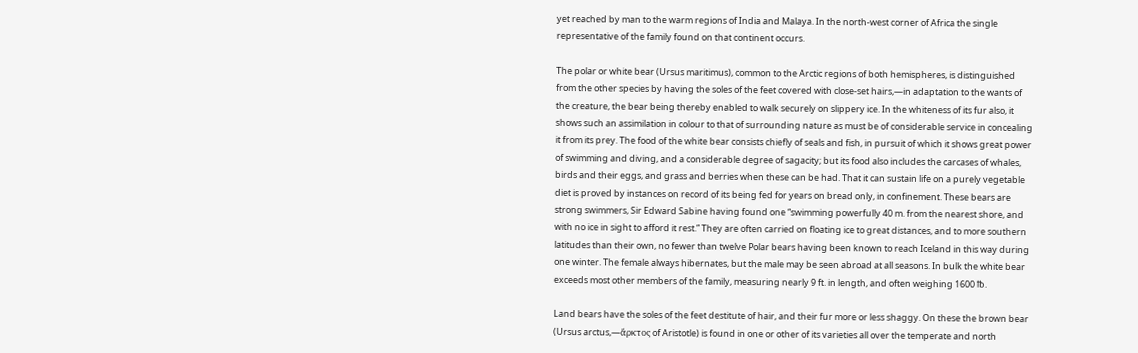yet reached by man to the warm regions of India and Malaya. In the north-west corner of Africa the single representative of the family found on that continent occurs.

The polar or white bear (Ursus maritimus), common to the Arctic regions of both hemispheres, is distinguished from the other species by having the soles of the feet covered with close-set hairs,—in adaptation to the wants of the creature, the bear being thereby enabled to walk securely on slippery ice. In the whiteness of its fur also, it shows such an assimilation in colour to that of surrounding nature as must be of considerable service in concealing it from its prey. The food of the white bear consists chiefly of seals and fish, in pursuit of which it shows great power of swimming and diving, and a considerable degree of sagacity; but its food also includes the carcases of whales, birds and their eggs, and grass and berries when these can be had. That it can sustain life on a purely vegetable diet is proved by instances on record of its being fed for years on bread only, in confinement. These bears are strong swimmers, Sir Edward Sabine having found one “swimming powerfully 40 m. from the nearest shore, and with no ice in sight to afford it rest.” They are often carried on floating ice to great distances, and to more southern latitudes than their own, no fewer than twelve Polar bears having been known to reach Iceland in this way during one winter. The female always hibernates, but the male may be seen abroad at all seasons. In bulk the white bear exceeds most other members of the family, measuring nearly 9 ft. in length, and often weighing 1600 ℔.

Land bears have the soles of the feet destitute of hair, and their fur more or less shaggy. On these the brown bear (Ursus arctus,—ἄρκτος of Aristotle) is found in one or other of its varieties all over the temperate and north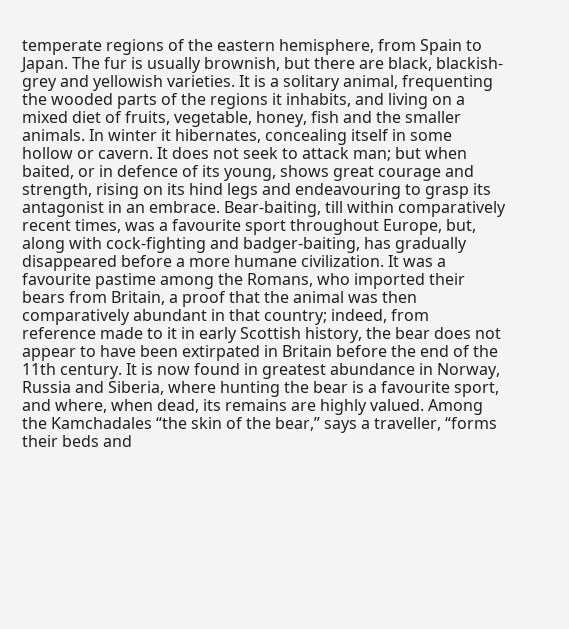temperate regions of the eastern hemisphere, from Spain to Japan. The fur is usually brownish, but there are black, blackish-grey and yellowish varieties. It is a solitary animal, frequenting the wooded parts of the regions it inhabits, and living on a mixed diet of fruits, vegetable, honey, fish and the smaller animals. In winter it hibernates, concealing itself in some hollow or cavern. It does not seek to attack man; but when baited, or in defence of its young, shows great courage and strength, rising on its hind legs and endeavouring to grasp its antagonist in an embrace. Bear-baiting, till within comparatively recent times, was a favourite sport throughout Europe, but, along with cock-fighting and badger-baiting, has gradually disappeared before a more humane civilization. It was a favourite pastime among the Romans, who imported their bears from Britain, a proof that the animal was then comparatively abundant in that country; indeed, from reference made to it in early Scottish history, the bear does not appear to have been extirpated in Britain before the end of the 11th century. It is now found in greatest abundance in Norway, Russia and Siberia, where hunting the bear is a favourite sport, and where, when dead, its remains are highly valued. Among the Kamchadales “the skin of the bear,” says a traveller, “forms their beds and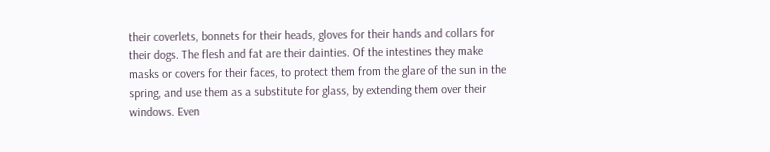their coverlets, bonnets for their heads, gloves for their hands and collars for their dogs. The flesh and fat are their dainties. Of the intestines they make masks or covers for their faces, to protect them from the glare of the sun in the spring, and use them as a substitute for glass, by extending them over their windows. Even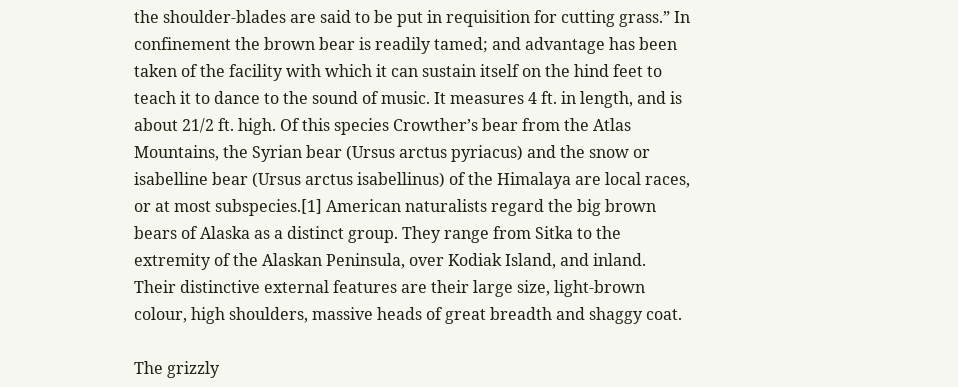the shoulder-blades are said to be put in requisition for cutting grass.” In confinement the brown bear is readily tamed; and advantage has been taken of the facility with which it can sustain itself on the hind feet to teach it to dance to the sound of music. It measures 4 ft. in length, and is about 21/2 ft. high. Of this species Crowther’s bear from the Atlas Mountains, the Syrian bear (Ursus arctus pyriacus) and the snow or isabelline bear (Ursus arctus isabellinus) of the Himalaya are local races, or at most subspecies.[1] American naturalists regard the big brown bears of Alaska as a distinct group. They range from Sitka to the extremity of the Alaskan Peninsula, over Kodiak Island, and inland. Their distinctive external features are their large size, light-brown colour, high shoulders, massive heads of great breadth and shaggy coat.

The grizzly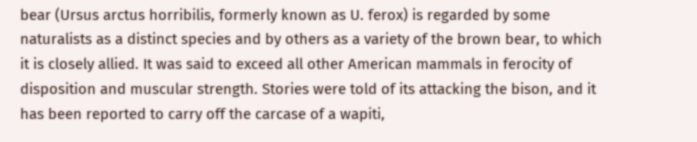bear (Ursus arctus horribilis, formerly known as U. ferox) is regarded by some naturalists as a distinct species and by others as a variety of the brown bear, to which it is closely allied. It was said to exceed all other American mammals in ferocity of disposition and muscular strength. Stories were told of its attacking the bison, and it has been reported to carry off the carcase of a wapiti,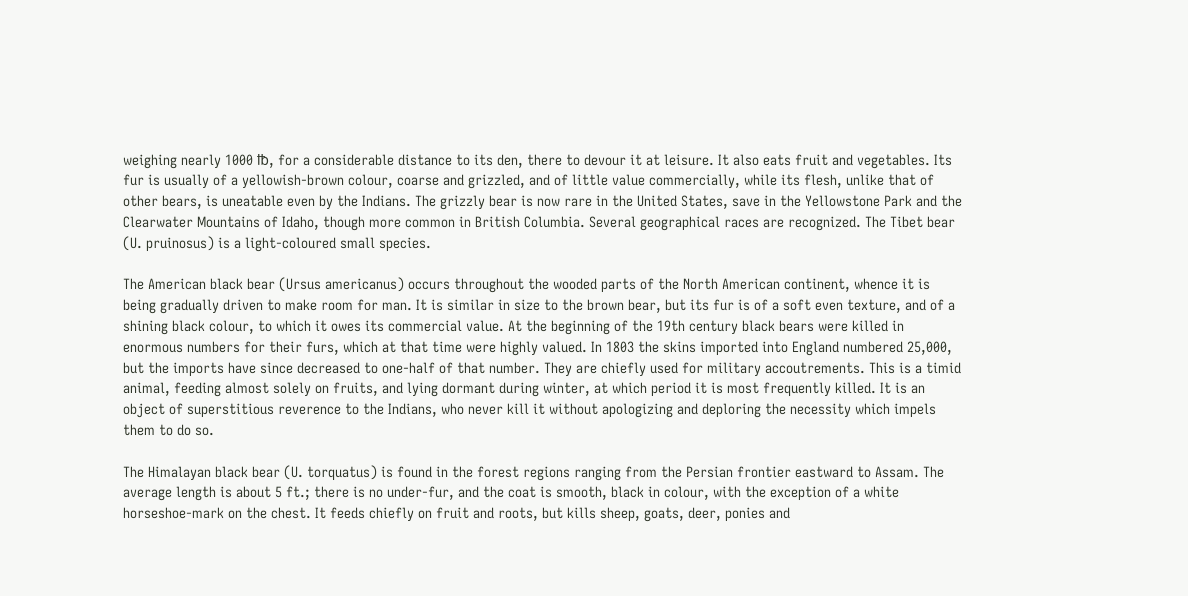weighing nearly 1000 ℔, for a considerable distance to its den, there to devour it at leisure. It also eats fruit and vegetables. Its fur is usually of a yellowish-brown colour, coarse and grizzled, and of little value commercially, while its flesh, unlike that of other bears, is uneatable even by the Indians. The grizzly bear is now rare in the United States, save in the Yellowstone Park and the Clearwater Mountains of Idaho, though more common in British Columbia. Several geographical races are recognized. The Tibet bear (U. pruinosus) is a light-coloured small species.

The American black bear (Ursus americanus) occurs throughout the wooded parts of the North American continent, whence it is being gradually driven to make room for man. It is similar in size to the brown bear, but its fur is of a soft even texture, and of a shining black colour, to which it owes its commercial value. At the beginning of the 19th century black bears were killed in enormous numbers for their furs, which at that time were highly valued. In 1803 the skins imported into England numbered 25,000, but the imports have since decreased to one-half of that number. They are chiefly used for military accoutrements. This is a timid animal, feeding almost solely on fruits, and lying dormant during winter, at which period it is most frequently killed. It is an object of superstitious reverence to the Indians, who never kill it without apologizing and deploring the necessity which impels them to do so.

The Himalayan black bear (U. torquatus) is found in the forest regions ranging from the Persian frontier eastward to Assam. The average length is about 5 ft.; there is no under-fur, and the coat is smooth, black in colour, with the exception of a white horseshoe-mark on the chest. It feeds chiefly on fruit and roots, but kills sheep, goats, deer, ponies and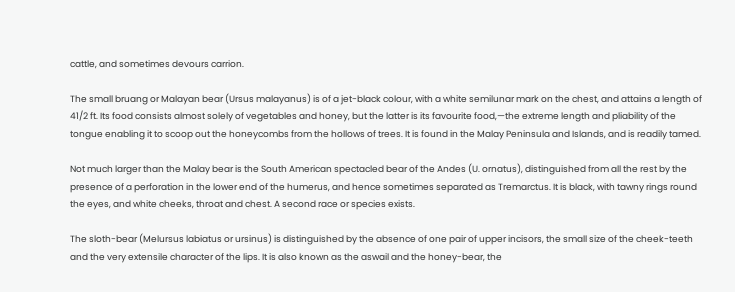cattle, and sometimes devours carrion.

The small bruang or Malayan bear (Ursus malayanus) is of a jet-black colour, with a white semilunar mark on the chest, and attains a length of 41/2 ft. Its food consists almost solely of vegetables and honey, but the latter is its favourite food,—the extreme length and pliability of the tongue enabling it to scoop out the honeycombs from the hollows of trees. It is found in the Malay Peninsula and Islands, and is readily tamed.

Not much larger than the Malay bear is the South American spectacled bear of the Andes (U. ornatus), distinguished from all the rest by the presence of a perforation in the lower end of the humerus, and hence sometimes separated as Tremarctus. It is black, with tawny rings round the eyes, and white cheeks, throat and chest. A second race or species exists.

The sloth-bear (Melursus labiatus or ursinus) is distinguished by the absence of one pair of upper incisors, the small size of the cheek-teeth and the very extensile character of the lips. It is also known as the aswail and the honey-bear, the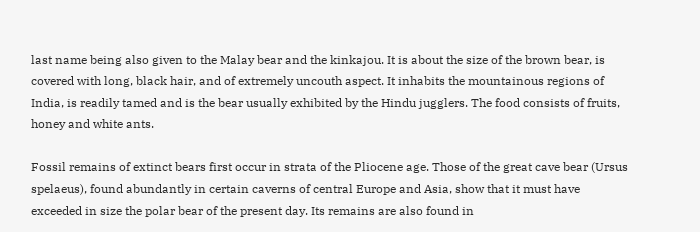last name being also given to the Malay bear and the kinkajou. It is about the size of the brown bear, is covered with long, black hair, and of extremely uncouth aspect. It inhabits the mountainous regions of India, is readily tamed and is the bear usually exhibited by the Hindu jugglers. The food consists of fruits, honey and white ants.

Fossil remains of extinct bears first occur in strata of the Pliocene age. Those of the great cave bear (Ursus spelaeus), found abundantly in certain caverns of central Europe and Asia, show that it must have exceeded in size the polar bear of the present day. Its remains are also found in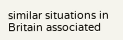similar situations in Britain associated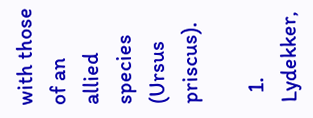with those of an allied species (Ursus priscus).

  1. Lydekker,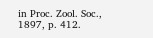in Proc. Zool. Soc., 1897, p. 412.